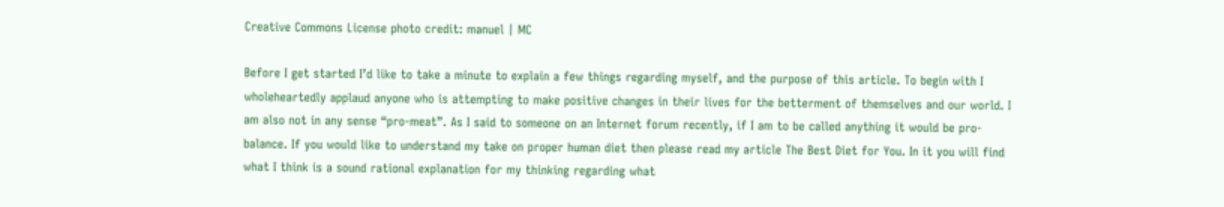Creative Commons License photo credit: manuel | MC

Before I get started I’d like to take a minute to explain a few things regarding myself, and the purpose of this article. To begin with I wholeheartedly applaud anyone who is attempting to make positive changes in their lives for the betterment of themselves and our world. I am also not in any sense “pro-meat”. As I said to someone on an Internet forum recently, if I am to be called anything it would be pro-balance. If you would like to understand my take on proper human diet then please read my article The Best Diet for You. In it you will find what I think is a sound rational explanation for my thinking regarding what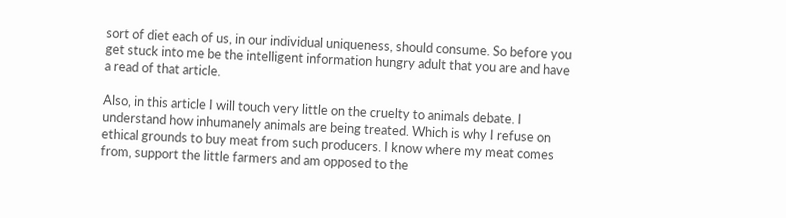sort of diet each of us, in our individual uniqueness, should consume. So before you get stuck into me be the intelligent information hungry adult that you are and have a read of that article.

Also, in this article I will touch very little on the cruelty to animals debate. I understand how inhumanely animals are being treated. Which is why I refuse on ethical grounds to buy meat from such producers. I know where my meat comes from, support the little farmers and am opposed to the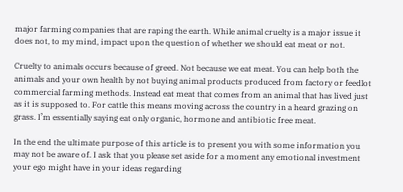major farming companies that are raping the earth. While animal cruelty is a major issue it does not, to my mind, impact upon the question of whether we should eat meat or not.

Cruelty to animals occurs because of greed. Not because we eat meat. You can help both the animals and your own health by not buying animal products produced from factory or feedlot commercial farming methods. Instead eat meat that comes from an animal that has lived just as it is supposed to. For cattle this means moving across the country in a heard grazing on grass. I’m essentially saying eat only organic, hormone and antibiotic free meat.

In the end the ultimate purpose of this article is to present you with some information you may not be aware of. I ask that you please set aside for a moment any emotional investment your ego might have in your ideas regarding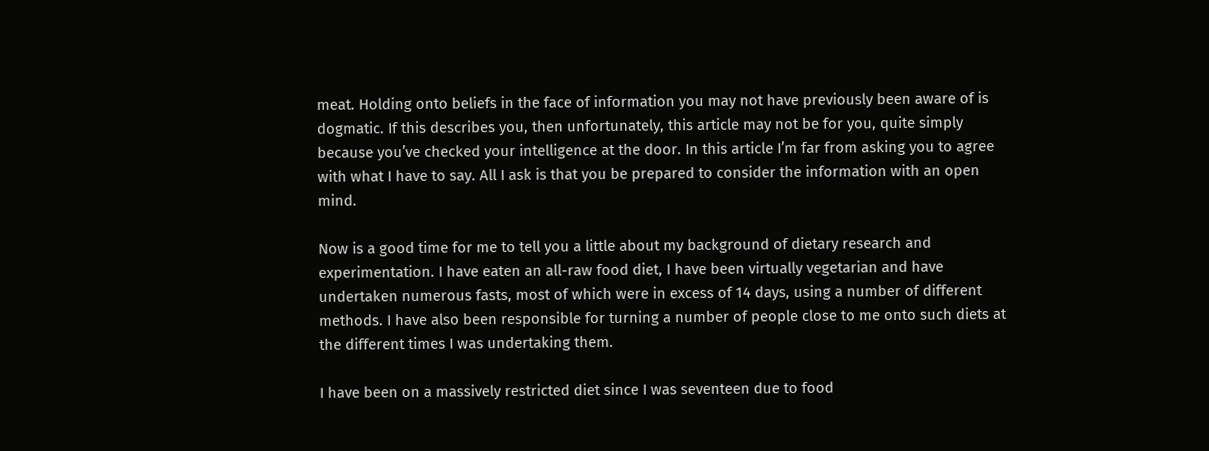meat. Holding onto beliefs in the face of information you may not have previously been aware of is dogmatic. If this describes you, then unfortunately, this article may not be for you, quite simply because you’ve checked your intelligence at the door. In this article I’m far from asking you to agree with what I have to say. All I ask is that you be prepared to consider the information with an open mind.

Now is a good time for me to tell you a little about my background of dietary research and experimentation. I have eaten an all-raw food diet, I have been virtually vegetarian and have undertaken numerous fasts, most of which were in excess of 14 days, using a number of different methods. I have also been responsible for turning a number of people close to me onto such diets at the different times I was undertaking them.

I have been on a massively restricted diet since I was seventeen due to food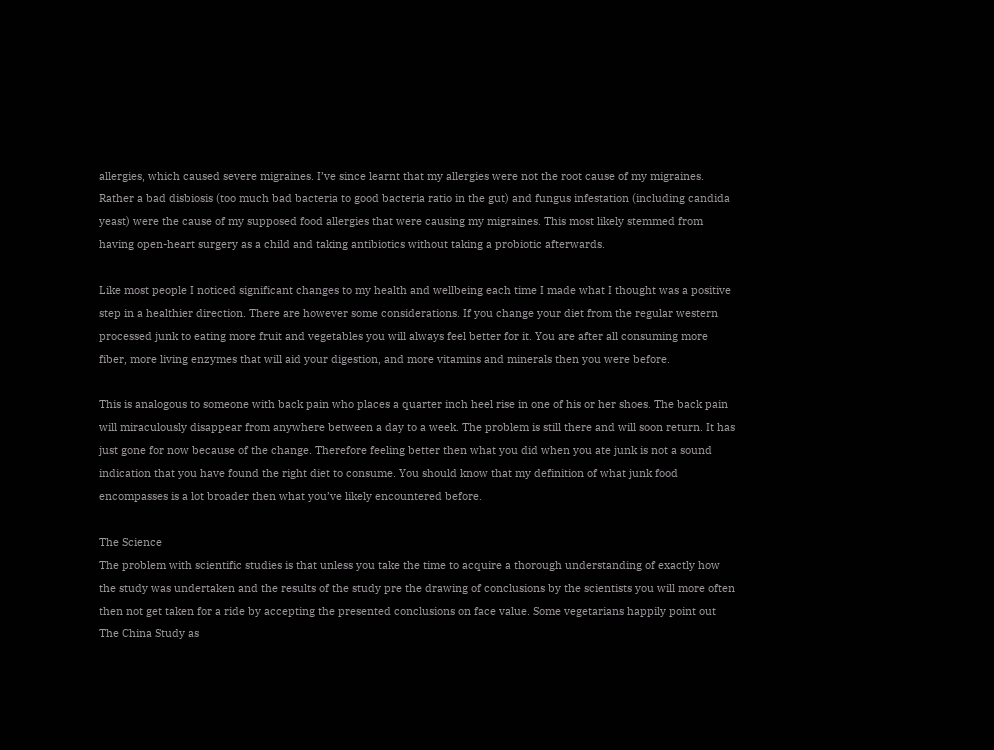allergies, which caused severe migraines. I’ve since learnt that my allergies were not the root cause of my migraines. Rather a bad disbiosis (too much bad bacteria to good bacteria ratio in the gut) and fungus infestation (including candida yeast) were the cause of my supposed food allergies that were causing my migraines. This most likely stemmed from having open-heart surgery as a child and taking antibiotics without taking a probiotic afterwards.

Like most people I noticed significant changes to my health and wellbeing each time I made what I thought was a positive step in a healthier direction. There are however some considerations. If you change your diet from the regular western processed junk to eating more fruit and vegetables you will always feel better for it. You are after all consuming more fiber, more living enzymes that will aid your digestion, and more vitamins and minerals then you were before.

This is analogous to someone with back pain who places a quarter inch heel rise in one of his or her shoes. The back pain will miraculously disappear from anywhere between a day to a week. The problem is still there and will soon return. It has just gone for now because of the change. Therefore feeling better then what you did when you ate junk is not a sound indication that you have found the right diet to consume. You should know that my definition of what junk food encompasses is a lot broader then what you’ve likely encountered before.

The Science
The problem with scientific studies is that unless you take the time to acquire a thorough understanding of exactly how the study was undertaken and the results of the study pre the drawing of conclusions by the scientists you will more often then not get taken for a ride by accepting the presented conclusions on face value. Some vegetarians happily point out The China Study as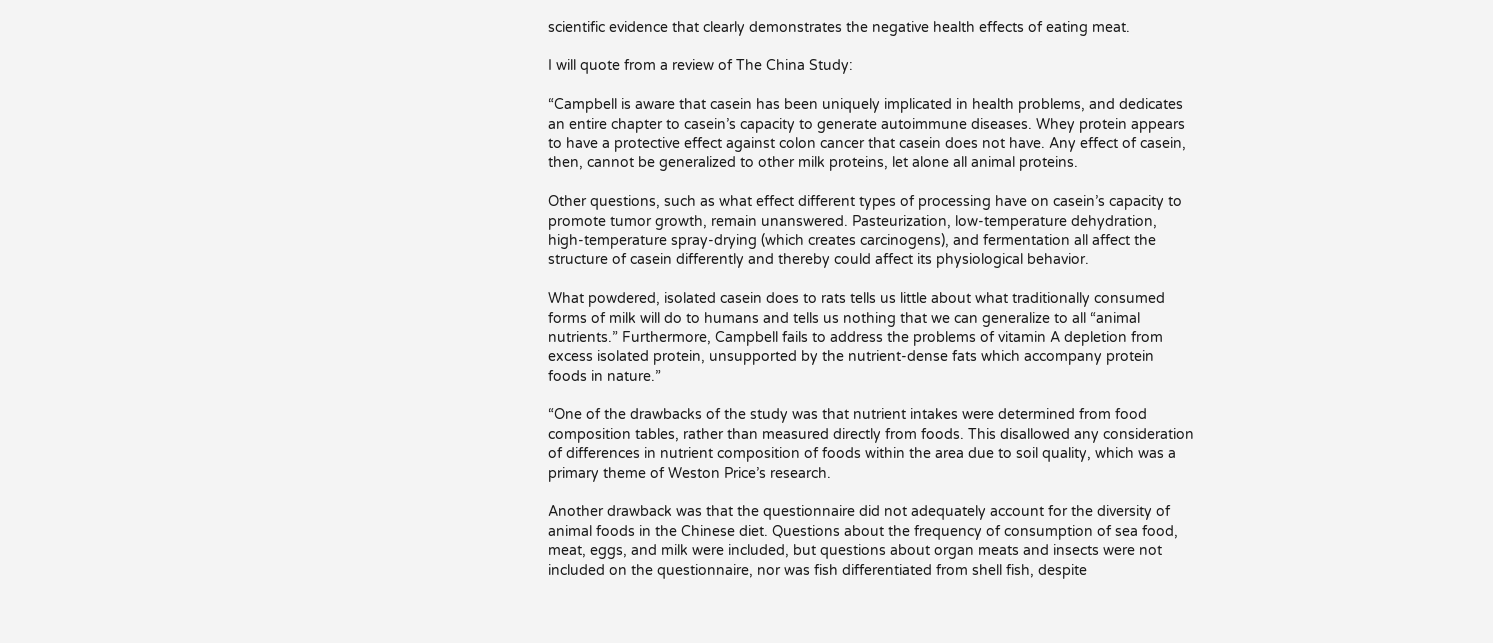scientific evidence that clearly demonstrates the negative health effects of eating meat.

I will quote from a review of The China Study:

“Campbell is aware that casein has been uniquely implicated in health problems, and dedicates an entire chapter to casein’s capacity to generate autoimmune diseases. Whey protein appears to have a protective effect against colon cancer that casein does not have. Any effect of casein, then, cannot be generalized to other milk proteins, let alone all animal proteins.

Other questions, such as what effect different types of processing have on casein’s capacity to promote tumor growth, remain unanswered. Pasteurization, low-temperature dehydration, high-temperature spray-drying (which creates carcinogens), and fermentation all affect the structure of casein differently and thereby could affect its physiological behavior.

What powdered, isolated casein does to rats tells us little about what traditionally consumed forms of milk will do to humans and tells us nothing that we can generalize to all “animal nutrients.” Furthermore, Campbell fails to address the problems of vitamin A depletion from excess isolated protein, unsupported by the nutrient-dense fats which accompany protein foods in nature.”

“One of the drawbacks of the study was that nutrient intakes were determined from food composition tables, rather than measured directly from foods. This disallowed any consideration of differences in nutrient composition of foods within the area due to soil quality, which was a primary theme of Weston Price’s research.

Another drawback was that the questionnaire did not adequately account for the diversity of animal foods in the Chinese diet. Questions about the frequency of consumption of sea food, meat, eggs, and milk were included, but questions about organ meats and insects were not included on the questionnaire, nor was fish differentiated from shell fish, despite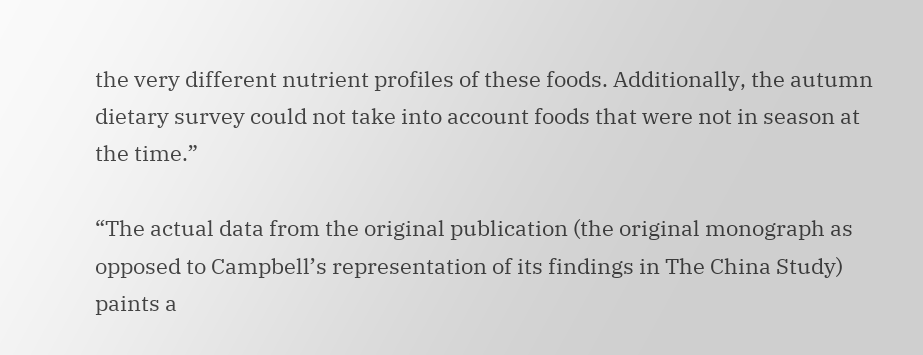the very different nutrient profiles of these foods. Additionally, the autumn dietary survey could not take into account foods that were not in season at the time.”

“The actual data from the original publication (the original monograph as opposed to Campbell’s representation of its findings in The China Study) paints a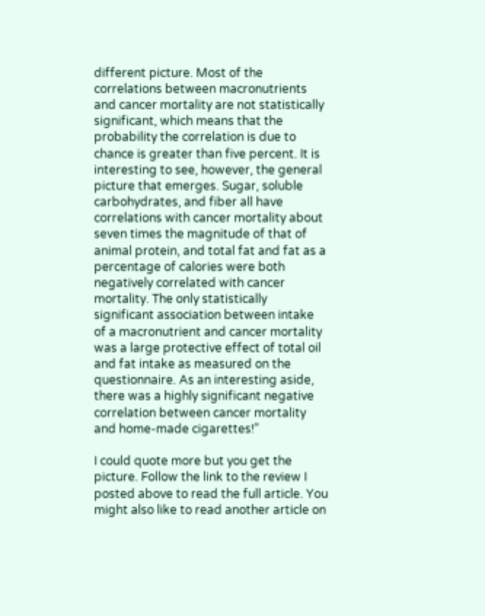different picture. Most of the correlations between macronutrients and cancer mortality are not statistically significant, which means that the probability the correlation is due to chance is greater than five percent. It is interesting to see, however, the general picture that emerges. Sugar, soluble carbohydrates, and fiber all have correlations with cancer mortality about seven times the magnitude of that of animal protein, and total fat and fat as a percentage of calories were both negatively correlated with cancer mortality. The only statistically significant association between intake of a macronutrient and cancer mortality was a large protective effect of total oil and fat intake as measured on the questionnaire. As an interesting aside, there was a highly significant negative correlation between cancer mortality and home-made cigarettes!”

I could quote more but you get the picture. Follow the link to the review I posted above to read the full article. You might also like to read another article on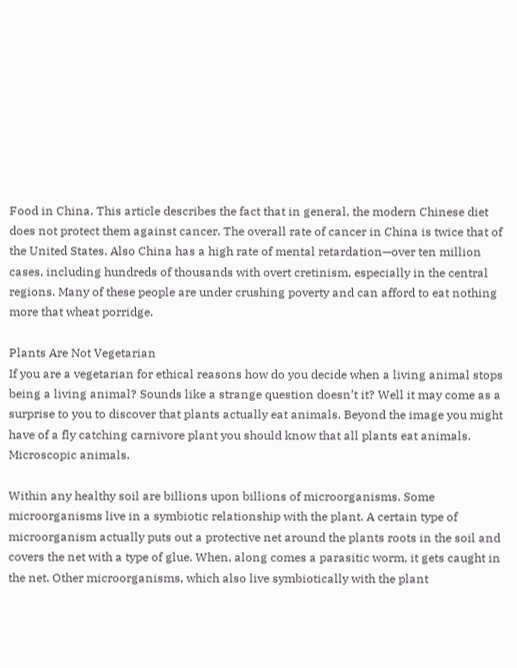Food in China. This article describes the fact that in general, the modern Chinese diet does not protect them against cancer. The overall rate of cancer in China is twice that of the United States. Also China has a high rate of mental retardation—over ten million cases, including hundreds of thousands with overt cretinism, especially in the central regions. Many of these people are under crushing poverty and can afford to eat nothing more that wheat porridge.

Plants Are Not Vegetarian
If you are a vegetarian for ethical reasons how do you decide when a living animal stops being a living animal? Sounds like a strange question doesn’t it? Well it may come as a surprise to you to discover that plants actually eat animals. Beyond the image you might have of a fly catching carnivore plant you should know that all plants eat animals. Microscopic animals.

Within any healthy soil are billions upon billions of microorganisms. Some microorganisms live in a symbiotic relationship with the plant. A certain type of microorganism actually puts out a protective net around the plants roots in the soil and covers the net with a type of glue. When, along comes a parasitic worm, it gets caught in the net. Other microorganisms, which also live symbiotically with the plant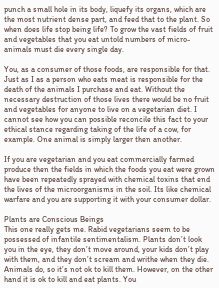punch a small hole in its body, liquefy its organs, which are the most nutrient dense part, and feed that to the plant. So when does life stop being life? To grow the vast fields of fruit and vegetables that you eat untold numbers of micro-animals must die every single day.

You, as a consumer of those foods, are responsible for that. Just as I as a person who eats meat is responsible for the death of the animals I purchase and eat. Without the necessary destruction of those lives there would be no fruit and vegetables for anyone to live on a vegetarian diet. I cannot see how you can possible reconcile this fact to your ethical stance regarding taking of the life of a cow, for example. One animal is simply larger then another.

If you are vegetarian and you eat commercially farmed produce then the fields in which the foods you eat were grown have been repeatedly sprayed with chemical toxins that end the lives of the microorganisms in the soil. Its like chemical warfare and you are supporting it with your consumer dollar.

Plants are Conscious Beings
This one really gets me. Rabid vegetarians seem to be possessed of infantile sentimentalism. Plants don’t look you in the eye, they don’t move around, your kids don’t play with them, and they don’t scream and writhe when they die. Animals do, so it’s not ok to kill them. However, on the other hand it is ok to kill and eat plants. You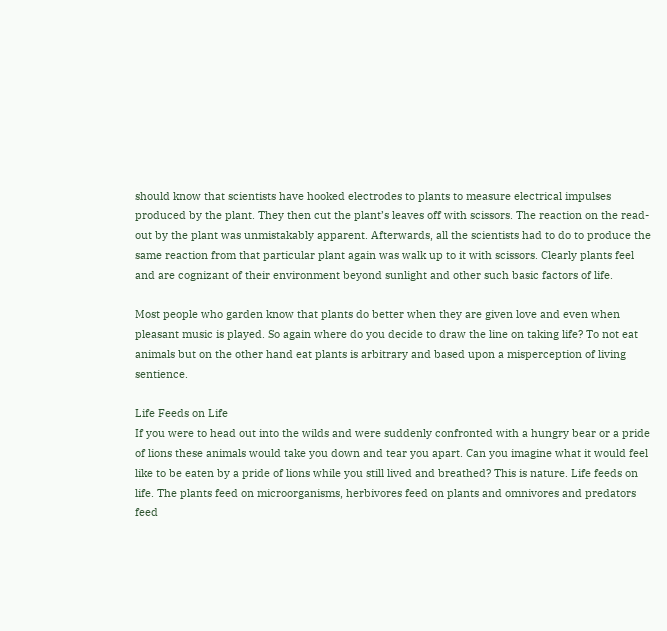should know that scientists have hooked electrodes to plants to measure electrical impulses produced by the plant. They then cut the plant’s leaves off with scissors. The reaction on the read-out by the plant was unmistakably apparent. Afterwards, all the scientists had to do to produce the same reaction from that particular plant again was walk up to it with scissors. Clearly plants feel and are cognizant of their environment beyond sunlight and other such basic factors of life.

Most people who garden know that plants do better when they are given love and even when pleasant music is played. So again where do you decide to draw the line on taking life? To not eat animals but on the other hand eat plants is arbitrary and based upon a misperception of living sentience.

Life Feeds on Life
If you were to head out into the wilds and were suddenly confronted with a hungry bear or a pride of lions these animals would take you down and tear you apart. Can you imagine what it would feel like to be eaten by a pride of lions while you still lived and breathed? This is nature. Life feeds on life. The plants feed on microorganisms, herbivores feed on plants and omnivores and predators feed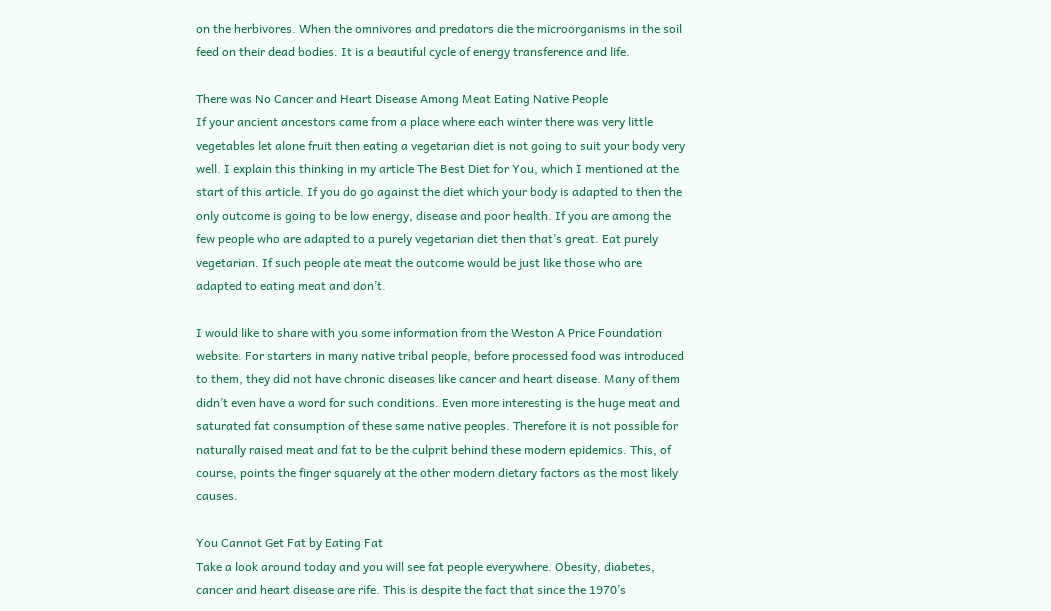on the herbivores. When the omnivores and predators die the microorganisms in the soil feed on their dead bodies. It is a beautiful cycle of energy transference and life.

There was No Cancer and Heart Disease Among Meat Eating Native People
If your ancient ancestors came from a place where each winter there was very little vegetables let alone fruit then eating a vegetarian diet is not going to suit your body very well. I explain this thinking in my article The Best Diet for You, which I mentioned at the start of this article. If you do go against the diet which your body is adapted to then the only outcome is going to be low energy, disease and poor health. If you are among the few people who are adapted to a purely vegetarian diet then that’s great. Eat purely vegetarian. If such people ate meat the outcome would be just like those who are adapted to eating meat and don’t.

I would like to share with you some information from the Weston A Price Foundation website. For starters in many native tribal people, before processed food was introduced to them, they did not have chronic diseases like cancer and heart disease. Many of them didn’t even have a word for such conditions. Even more interesting is the huge meat and saturated fat consumption of these same native peoples. Therefore it is not possible for naturally raised meat and fat to be the culprit behind these modern epidemics. This, of course, points the finger squarely at the other modern dietary factors as the most likely causes.

You Cannot Get Fat by Eating Fat
Take a look around today and you will see fat people everywhere. Obesity, diabetes, cancer and heart disease are rife. This is despite the fact that since the 1970’s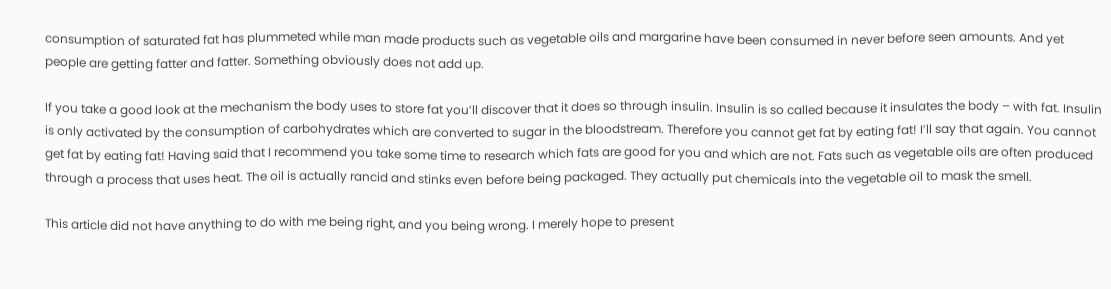consumption of saturated fat has plummeted while man made products such as vegetable oils and margarine have been consumed in never before seen amounts. And yet people are getting fatter and fatter. Something obviously does not add up.

If you take a good look at the mechanism the body uses to store fat you’ll discover that it does so through insulin. Insulin is so called because it insulates the body – with fat. Insulin is only activated by the consumption of carbohydrates which are converted to sugar in the bloodstream. Therefore you cannot get fat by eating fat! I’ll say that again. You cannot get fat by eating fat! Having said that I recommend you take some time to research which fats are good for you and which are not. Fats such as vegetable oils are often produced through a process that uses heat. The oil is actually rancid and stinks even before being packaged. They actually put chemicals into the vegetable oil to mask the smell.

This article did not have anything to do with me being right, and you being wrong. I merely hope to present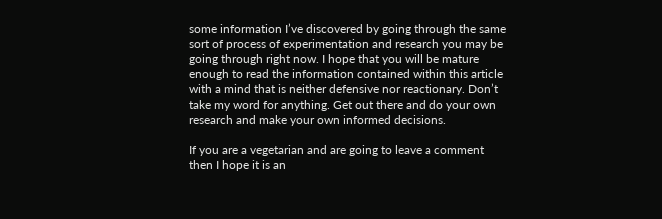some information I’ve discovered by going through the same sort of process of experimentation and research you may be going through right now. I hope that you will be mature enough to read the information contained within this article with a mind that is neither defensive nor reactionary. Don’t take my word for anything. Get out there and do your own research and make your own informed decisions.

If you are a vegetarian and are going to leave a comment then I hope it is an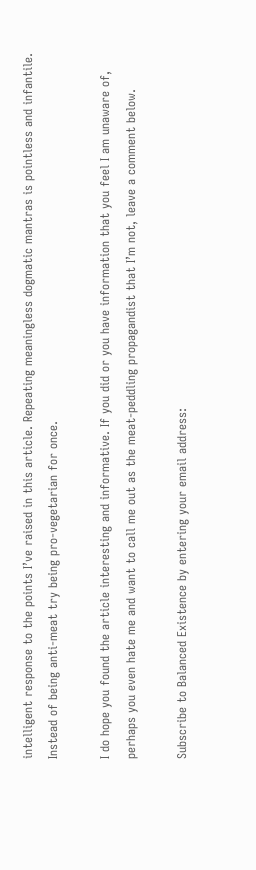intelligent response to the points I’ve raised in this article. Repeating meaningless dogmatic mantras is pointless and infantile. Instead of being anti-meat try being pro-vegetarian for once.

I do hope you found the article interesting and informative. If you did or you have information that you feel I am unaware of, perhaps you even hate me and want to call me out as the meat-peddling propagandist that I’m not, leave a comment below.

Subscribe to Balanced Existence by entering your email address: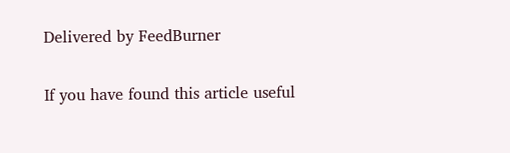Delivered by FeedBurner

If you have found this article useful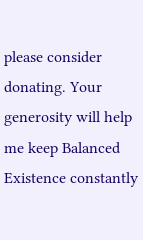please consider donating. Your generosity will help me keep Balanced Existence constantly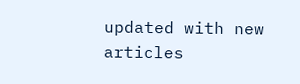updated with new articles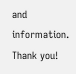and information. Thank you!